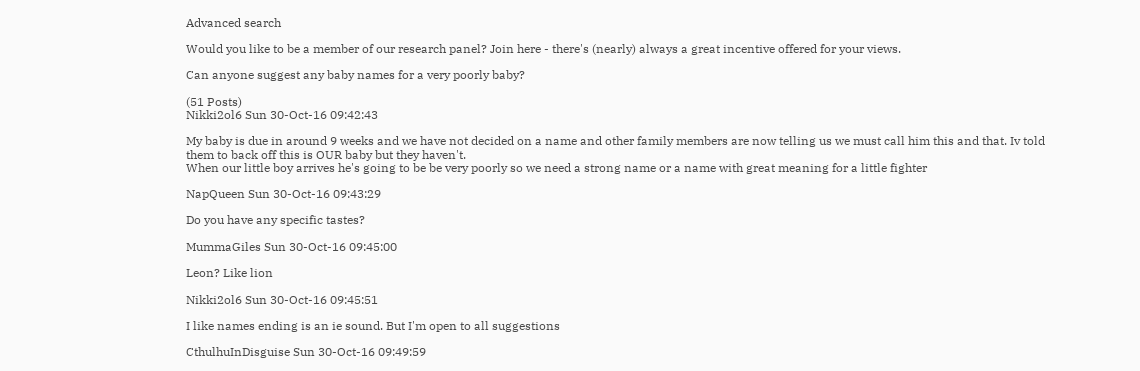Advanced search

Would you like to be a member of our research panel? Join here - there's (nearly) always a great incentive offered for your views.

Can anyone suggest any baby names for a very poorly baby?

(51 Posts)
Nikki2ol6 Sun 30-Oct-16 09:42:43

My baby is due in around 9 weeks and we have not decided on a name and other family members are now telling us we must call him this and that. Iv told them to back off this is OUR baby but they haven't.
When our little boy arrives he's going to be be very poorly so we need a strong name or a name with great meaning for a little fighter

NapQueen Sun 30-Oct-16 09:43:29

Do you have any specific tastes?

MummaGiles Sun 30-Oct-16 09:45:00

Leon? Like lion

Nikki2ol6 Sun 30-Oct-16 09:45:51

I like names ending is an ie sound. But I'm open to all suggestions

CthulhuInDisguise Sun 30-Oct-16 09:49:59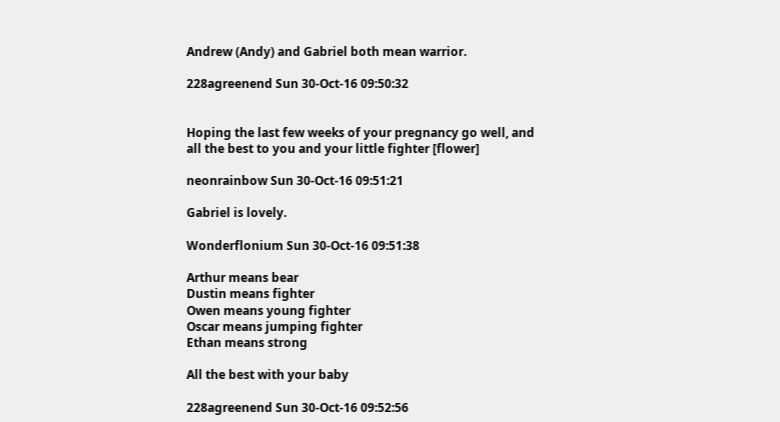Andrew (Andy) and Gabriel both mean warrior.

228agreenend Sun 30-Oct-16 09:50:32


Hoping the last few weeks of your pregnancy go well, and all the best to you and your little fighter [flower]

neonrainbow Sun 30-Oct-16 09:51:21

Gabriel is lovely.

Wonderflonium Sun 30-Oct-16 09:51:38

Arthur means bear
Dustin means fighter
Owen means young fighter
Oscar means jumping fighter
Ethan means strong

All the best with your baby

228agreenend Sun 30-Oct-16 09:52:56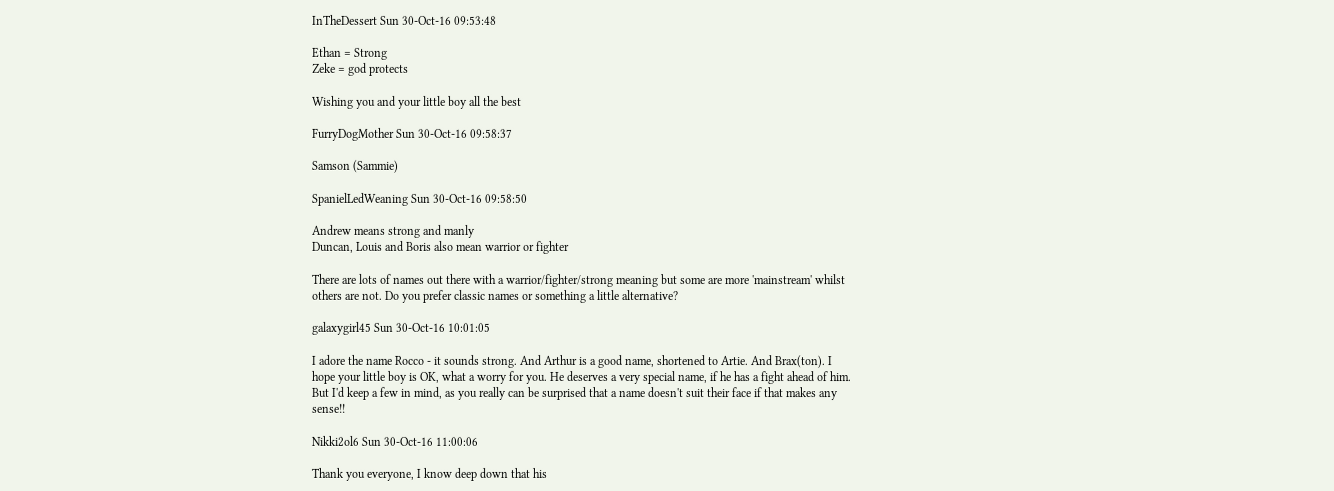InTheDessert Sun 30-Oct-16 09:53:48

Ethan = Strong
Zeke = god protects

Wishing you and your little boy all the best

FurryDogMother Sun 30-Oct-16 09:58:37

Samson (Sammie)

SpanielLedWeaning Sun 30-Oct-16 09:58:50

Andrew means strong and manly
Duncan, Louis and Boris also mean warrior or fighter

There are lots of names out there with a warrior/fighter/strong meaning but some are more 'mainstream' whilst others are not. Do you prefer classic names or something a little alternative?

galaxygirl45 Sun 30-Oct-16 10:01:05

I adore the name Rocco - it sounds strong. And Arthur is a good name, shortened to Artie. And Brax(ton). I hope your little boy is OK, what a worry for you. He deserves a very special name, if he has a fight ahead of him. But I'd keep a few in mind, as you really can be surprised that a name doesn't suit their face if that makes any sense!!

Nikki2ol6 Sun 30-Oct-16 11:00:06

Thank you everyone, I know deep down that his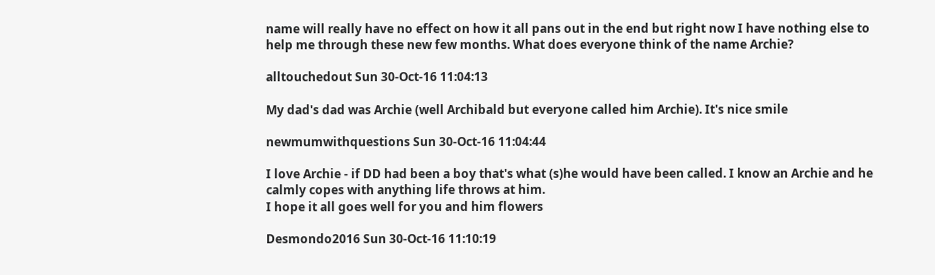name will really have no effect on how it all pans out in the end but right now I have nothing else to help me through these new few months. What does everyone think of the name Archie?

alltouchedout Sun 30-Oct-16 11:04:13

My dad's dad was Archie (well Archibald but everyone called him Archie). It's nice smile

newmumwithquestions Sun 30-Oct-16 11:04:44

I love Archie - if DD had been a boy that's what (s)he would have been called. I know an Archie and he calmly copes with anything life throws at him.
I hope it all goes well for you and him flowers

Desmondo2016 Sun 30-Oct-16 11:10:19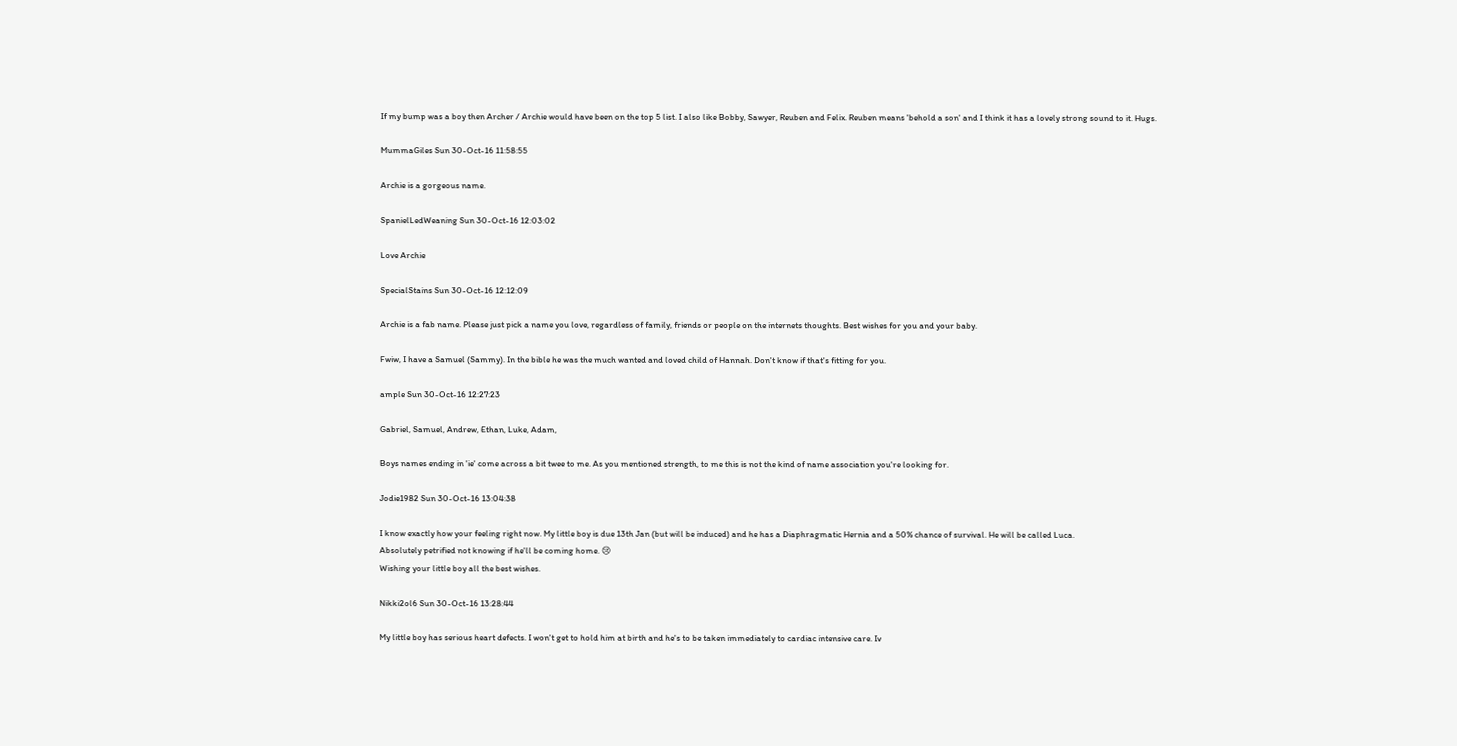If my bump was a boy then Archer / Archie would have been on the top 5 list. I also like Bobby, Sawyer, Reuben and Felix. Reuben means 'behold a son' and I think it has a lovely strong sound to it. Hugs.

MummaGiles Sun 30-Oct-16 11:58:55

Archie is a gorgeous name.

SpanielLedWeaning Sun 30-Oct-16 12:03:02

Love Archie

SpecialStains Sun 30-Oct-16 12:12:09

Archie is a fab name. Please just pick a name you love, regardless of family, friends or people on the internets thoughts. Best wishes for you and your baby.

Fwiw, I have a Samuel (Sammy). In the bible he was the much wanted and loved child of Hannah. Don't know if that's fitting for you.

ample Sun 30-Oct-16 12:27:23

Gabriel, Samuel, Andrew, Ethan, Luke, Adam,

Boys names ending in 'ie' come across a bit twee to me. As you mentioned strength, to me this is not the kind of name association you're looking for.

Jodie1982 Sun 30-Oct-16 13:04:38

I know exactly how your feeling right now. My little boy is due 13th Jan (but will be induced) and he has a Diaphragmatic Hernia and a 50% chance of survival. He will be called Luca.
Absolutely petrified not knowing if he'll be coming home. 😢
Wishing your little boy all the best wishes.

Nikki2ol6 Sun 30-Oct-16 13:28:44

My little boy has serious heart defects. I won't get to hold him at birth and he's to be taken immediately to cardiac intensive care. Iv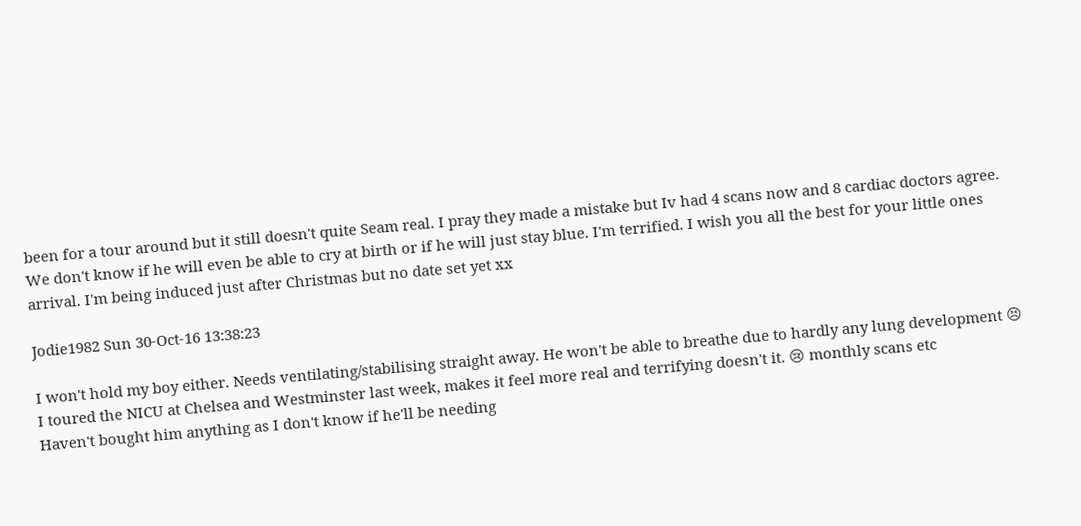been for a tour around but it still doesn't quite Seam real. I pray they made a mistake but Iv had 4 scans now and 8 cardiac doctors agree. We don't know if he will even be able to cry at birth or if he will just stay blue. I'm terrified. I wish you all the best for your little ones arrival. I'm being induced just after Christmas but no date set yet xx

Jodie1982 Sun 30-Oct-16 13:38:23

I won't hold my boy either. Needs ventilating/stabilising straight away. He won't be able to breathe due to hardly any lung development 😣
I toured the NICU at Chelsea and Westminster last week, makes it feel more real and terrifying doesn't it. 😢 monthly scans etc
Haven't bought him anything as I don't know if he'll be needing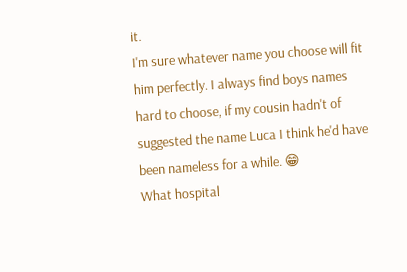it.
I'm sure whatever name you choose will fit him perfectly. I always find boys names hard to choose, if my cousin hadn't of suggested the name Luca I think he'd have been nameless for a while. 😁
What hospital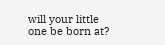will your little one be born at?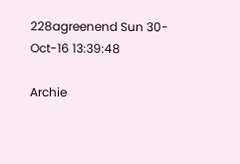228agreenend Sun 30-Oct-16 13:39:48

Archie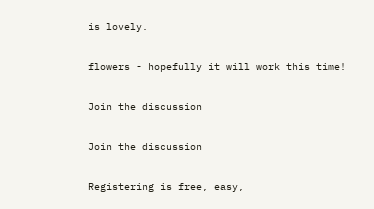is lovely.

flowers - hopefully it will work this time!

Join the discussion

Join the discussion

Registering is free, easy,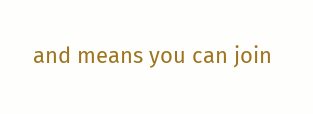and means you can join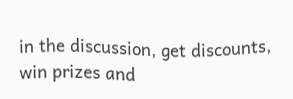in the discussion, get discounts, win prizes and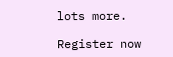lots more.

Register now